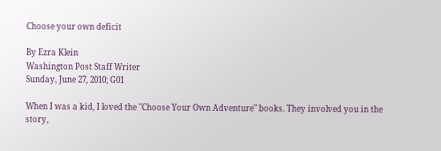Choose your own deficit

By Ezra Klein
Washington Post Staff Writer
Sunday, June 27, 2010; G01

When I was a kid, I loved the "Choose Your Own Adventure" books. They involved you in the story,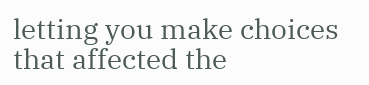letting you make choices that affected the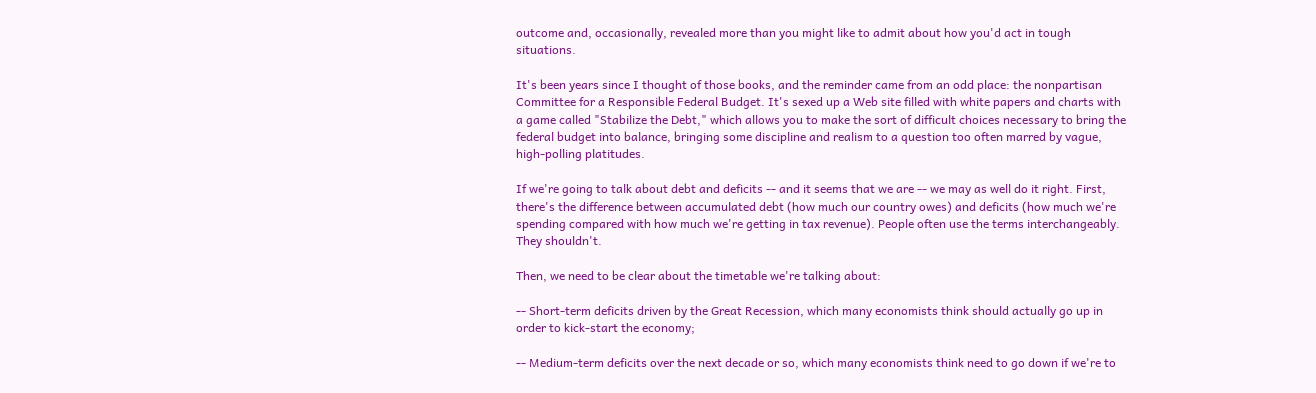outcome and, occasionally, revealed more than you might like to admit about how you'd act in tough situations.

It's been years since I thought of those books, and the reminder came from an odd place: the nonpartisan Committee for a Responsible Federal Budget. It's sexed up a Web site filled with white papers and charts with a game called "Stabilize the Debt," which allows you to make the sort of difficult choices necessary to bring the federal budget into balance, bringing some discipline and realism to a question too often marred by vague, high-polling platitudes.

If we're going to talk about debt and deficits -- and it seems that we are -- we may as well do it right. First, there's the difference between accumulated debt (how much our country owes) and deficits (how much we're spending compared with how much we're getting in tax revenue). People often use the terms interchangeably. They shouldn't.

Then, we need to be clear about the timetable we're talking about:

-- Short-term deficits driven by the Great Recession, which many economists think should actually go up in order to kick-start the economy;

-- Medium-term deficits over the next decade or so, which many economists think need to go down if we're to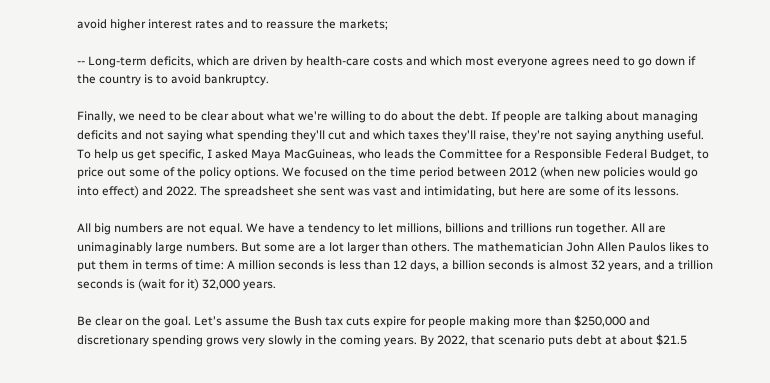avoid higher interest rates and to reassure the markets;

-- Long-term deficits, which are driven by health-care costs and which most everyone agrees need to go down if the country is to avoid bankruptcy.

Finally, we need to be clear about what we're willing to do about the debt. If people are talking about managing deficits and not saying what spending they'll cut and which taxes they'll raise, they're not saying anything useful. To help us get specific, I asked Maya MacGuineas, who leads the Committee for a Responsible Federal Budget, to price out some of the policy options. We focused on the time period between 2012 (when new policies would go into effect) and 2022. The spreadsheet she sent was vast and intimidating, but here are some of its lessons.

All big numbers are not equal. We have a tendency to let millions, billions and trillions run together. All are unimaginably large numbers. But some are a lot larger than others. The mathematician John Allen Paulos likes to put them in terms of time: A million seconds is less than 12 days, a billion seconds is almost 32 years, and a trillion seconds is (wait for it) 32,000 years.

Be clear on the goal. Let's assume the Bush tax cuts expire for people making more than $250,000 and discretionary spending grows very slowly in the coming years. By 2022, that scenario puts debt at about $21.5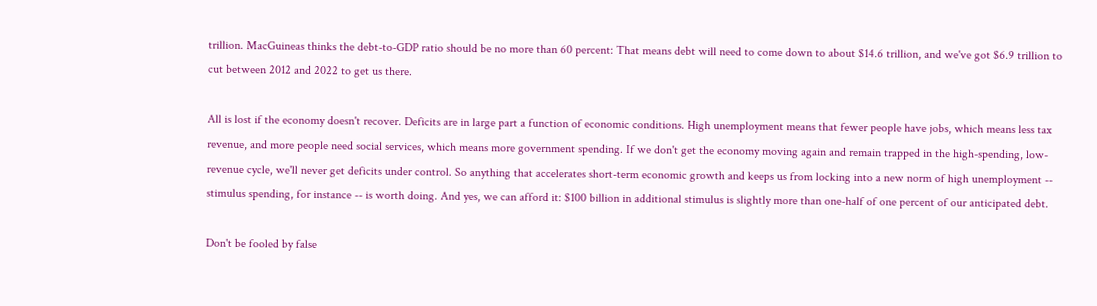trillion. MacGuineas thinks the debt-to-GDP ratio should be no more than 60 percent: That means debt will need to come down to about $14.6 trillion, and we've got $6.9 trillion to cut between 2012 and 2022 to get us there.

All is lost if the economy doesn't recover. Deficits are in large part a function of economic conditions. High unemployment means that fewer people have jobs, which means less tax revenue, and more people need social services, which means more government spending. If we don't get the economy moving again and remain trapped in the high-spending, low-revenue cycle, we'll never get deficits under control. So anything that accelerates short-term economic growth and keeps us from locking into a new norm of high unemployment -- stimulus spending, for instance -- is worth doing. And yes, we can afford it: $100 billion in additional stimulus is slightly more than one-half of one percent of our anticipated debt.

Don't be fooled by false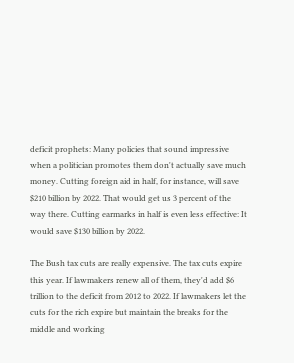deficit prophets: Many policies that sound impressive when a politician promotes them don't actually save much money. Cutting foreign aid in half, for instance, will save $210 billion by 2022. That would get us 3 percent of the way there. Cutting earmarks in half is even less effective: It would save $130 billion by 2022.

The Bush tax cuts are really expensive. The tax cuts expire this year. If lawmakers renew all of them, they'd add $6 trillion to the deficit from 2012 to 2022. If lawmakers let the cuts for the rich expire but maintain the breaks for the middle and working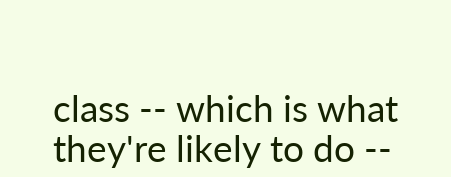class -- which is what they're likely to do --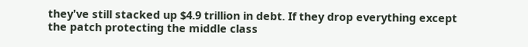they've still stacked up $4.9 trillion in debt. If they drop everything except the patch protecting the middle class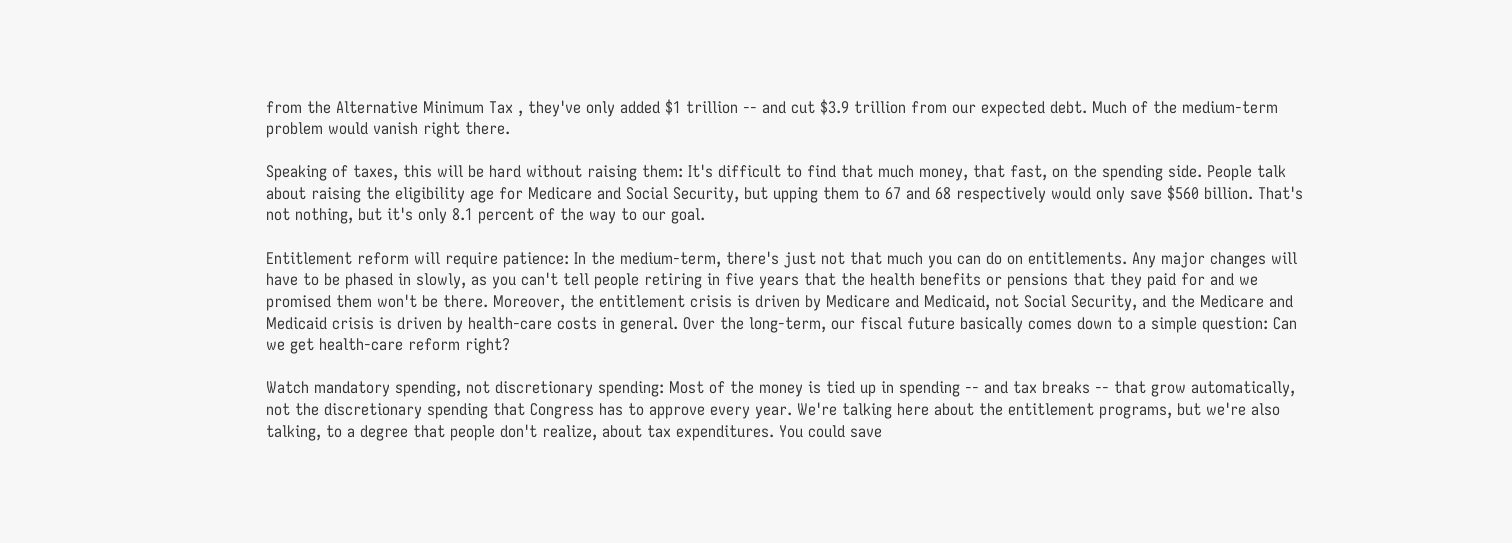from the Alternative Minimum Tax , they've only added $1 trillion -- and cut $3.9 trillion from our expected debt. Much of the medium-term problem would vanish right there.

Speaking of taxes, this will be hard without raising them: It's difficult to find that much money, that fast, on the spending side. People talk about raising the eligibility age for Medicare and Social Security, but upping them to 67 and 68 respectively would only save $560 billion. That's not nothing, but it's only 8.1 percent of the way to our goal.

Entitlement reform will require patience: In the medium-term, there's just not that much you can do on entitlements. Any major changes will have to be phased in slowly, as you can't tell people retiring in five years that the health benefits or pensions that they paid for and we promised them won't be there. Moreover, the entitlement crisis is driven by Medicare and Medicaid, not Social Security, and the Medicare and Medicaid crisis is driven by health-care costs in general. Over the long-term, our fiscal future basically comes down to a simple question: Can we get health-care reform right?

Watch mandatory spending, not discretionary spending: Most of the money is tied up in spending -- and tax breaks -- that grow automatically, not the discretionary spending that Congress has to approve every year. We're talking here about the entitlement programs, but we're also talking, to a degree that people don't realize, about tax expenditures. You could save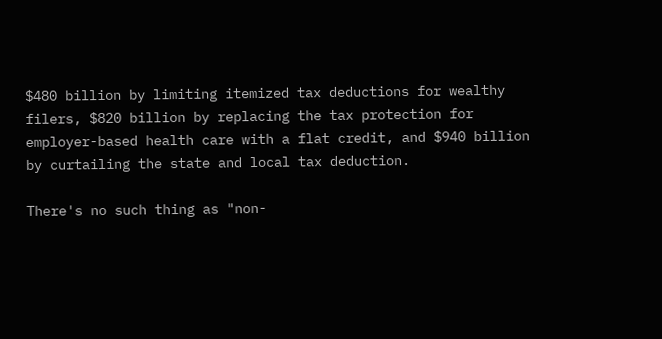$480 billion by limiting itemized tax deductions for wealthy filers, $820 billion by replacing the tax protection for employer-based health care with a flat credit, and $940 billion by curtailing the state and local tax deduction.

There's no such thing as "non-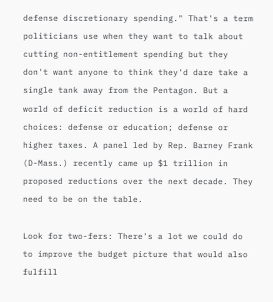defense discretionary spending." That's a term politicians use when they want to talk about cutting non-entitlement spending but they don't want anyone to think they'd dare take a single tank away from the Pentagon. But a world of deficit reduction is a world of hard choices: defense or education; defense or higher taxes. A panel led by Rep. Barney Frank (D-Mass.) recently came up $1 trillion in proposed reductions over the next decade. They need to be on the table.

Look for two-fers: There's a lot we could do to improve the budget picture that would also fulfill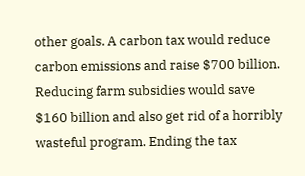other goals. A carbon tax would reduce carbon emissions and raise $700 billion. Reducing farm subsidies would save $160 billion and also get rid of a horribly wasteful program. Ending the tax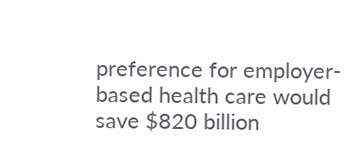preference for employer-based health care would save $820 billion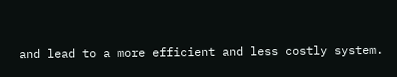and lead to a more efficient and less costly system.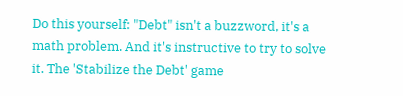Do this yourself: "Debt" isn't a buzzword, it's a math problem. And it's instructive to try to solve it. The 'Stabilize the Debt' game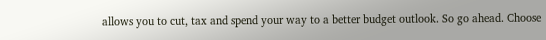allows you to cut, tax and spend your way to a better budget outlook. So go ahead. Choose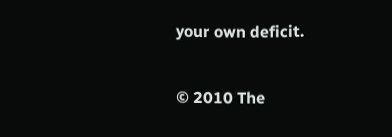your own deficit.

© 2010 The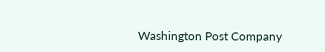Washington Post Company